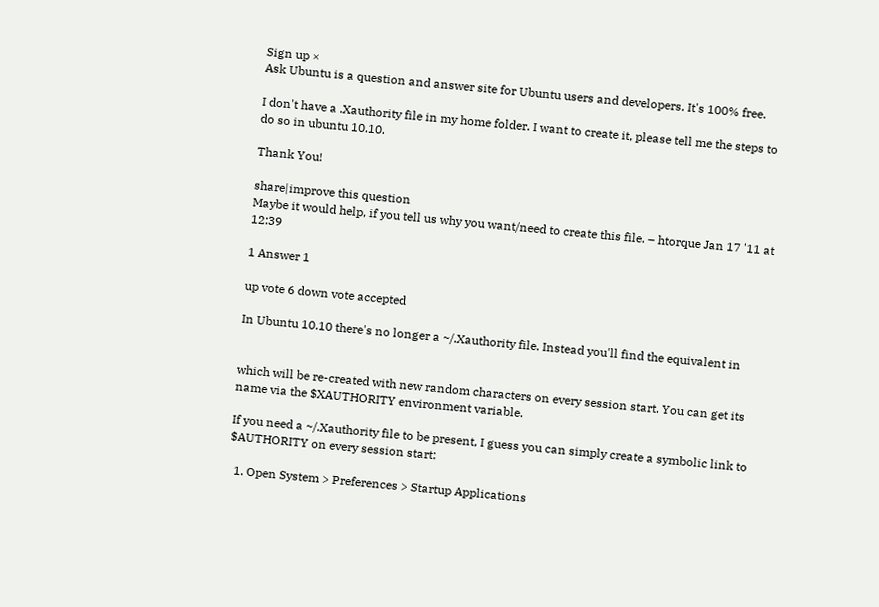Sign up ×
Ask Ubuntu is a question and answer site for Ubuntu users and developers. It's 100% free.

I don't have a .Xauthority file in my home folder. I want to create it, please tell me the steps to do so in ubuntu 10.10.

Thank You!

share|improve this question
Maybe it would help, if you tell us why you want/need to create this file. – htorque Jan 17 '11 at 12:39

1 Answer 1

up vote 6 down vote accepted

In Ubuntu 10.10 there's no longer a ~/.Xauthority file. Instead you'll find the equivalent in


which will be re-created with new random characters on every session start. You can get its name via the $XAUTHORITY environment variable.

If you need a ~/.Xauthority file to be present, I guess you can simply create a symbolic link to $AUTHORITY on every session start:

  1. Open System > Preferences > Startup Applications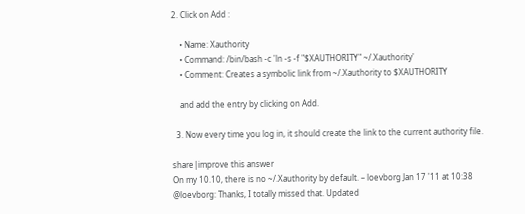2. Click on Add :

    • Name: Xauthority
    • Command: /bin/bash -c 'ln -s -f "$XAUTHORITY" ~/.Xauthority'
    • Comment: Creates a symbolic link from ~/.Xauthority to $XAUTHORITY

    and add the entry by clicking on Add.

  3. Now every time you log in, it should create the link to the current authority file.

share|improve this answer
On my 10.10, there is no ~/.Xauthority by default. – loevborg Jan 17 '11 at 10:38
@loevborg: Thanks, I totally missed that. Updated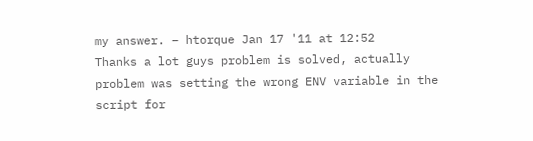my answer. – htorque Jan 17 '11 at 12:52
Thanks a lot guys problem is solved, actually problem was setting the wrong ENV variable in the script for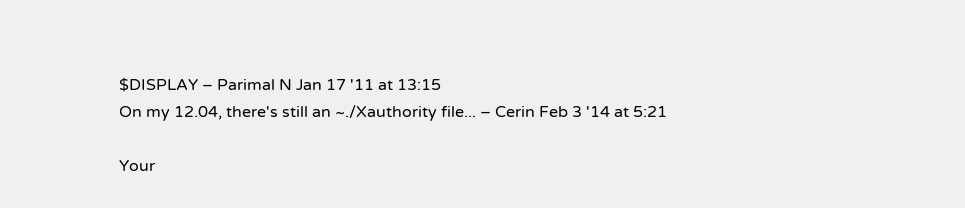$DISPLAY – Parimal N Jan 17 '11 at 13:15
On my 12.04, there's still an ~./Xauthority file... – Cerin Feb 3 '14 at 5:21

Your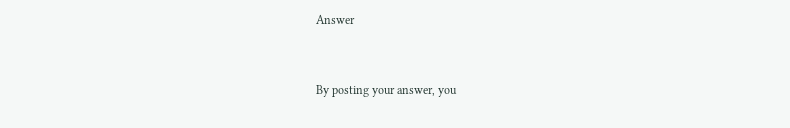Answer


By posting your answer, you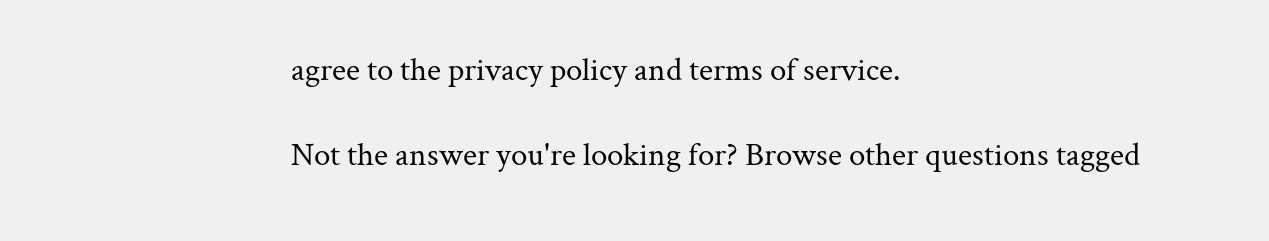agree to the privacy policy and terms of service.

Not the answer you're looking for? Browse other questions tagged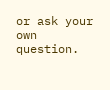or ask your own question.